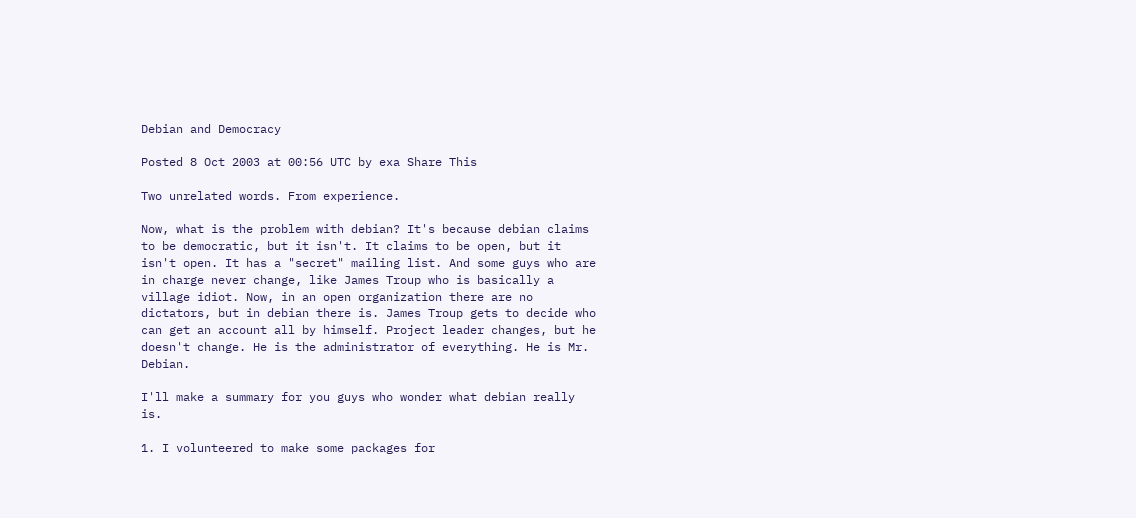Debian and Democracy

Posted 8 Oct 2003 at 00:56 UTC by exa Share This

Two unrelated words. From experience.

Now, what is the problem with debian? It's because debian claims to be democratic, but it isn't. It claims to be open, but it isn't open. It has a "secret" mailing list. And some guys who are in charge never change, like James Troup who is basically a village idiot. Now, in an open organization there are no dictators, but in debian there is. James Troup gets to decide who can get an account all by himself. Project leader changes, but he doesn't change. He is the administrator of everything. He is Mr. Debian.

I'll make a summary for you guys who wonder what debian really is.

1. I volunteered to make some packages for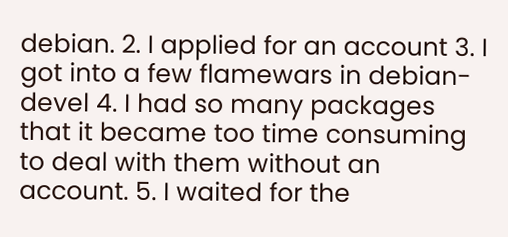debian. 2. I applied for an account 3. I got into a few flamewars in debian-devel 4. I had so many packages that it became too time consuming to deal with them without an account. 5. I waited for the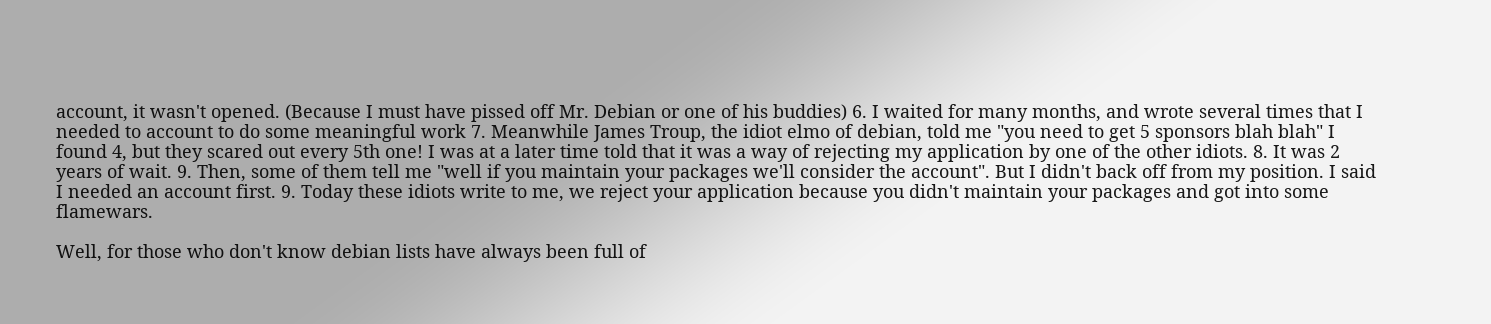account, it wasn't opened. (Because I must have pissed off Mr. Debian or one of his buddies) 6. I waited for many months, and wrote several times that I needed to account to do some meaningful work 7. Meanwhile James Troup, the idiot elmo of debian, told me "you need to get 5 sponsors blah blah" I found 4, but they scared out every 5th one! I was at a later time told that it was a way of rejecting my application by one of the other idiots. 8. It was 2 years of wait. 9. Then, some of them tell me "well if you maintain your packages we'll consider the account". But I didn't back off from my position. I said I needed an account first. 9. Today these idiots write to me, we reject your application because you didn't maintain your packages and got into some flamewars.

Well, for those who don't know debian lists have always been full of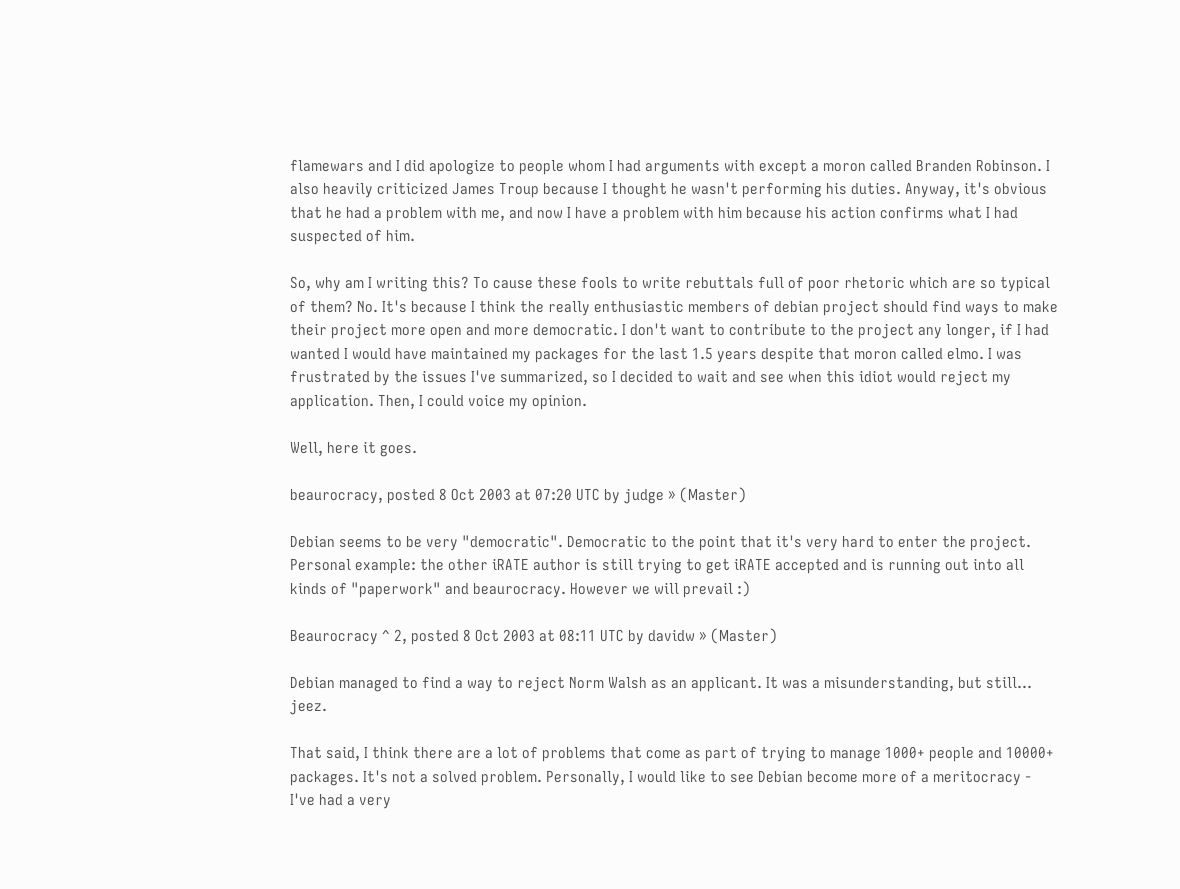flamewars and I did apologize to people whom I had arguments with except a moron called Branden Robinson. I also heavily criticized James Troup because I thought he wasn't performing his duties. Anyway, it's obvious that he had a problem with me, and now I have a problem with him because his action confirms what I had suspected of him.

So, why am I writing this? To cause these fools to write rebuttals full of poor rhetoric which are so typical of them? No. It's because I think the really enthusiastic members of debian project should find ways to make their project more open and more democratic. I don't want to contribute to the project any longer, if I had wanted I would have maintained my packages for the last 1.5 years despite that moron called elmo. I was frustrated by the issues I've summarized, so I decided to wait and see when this idiot would reject my application. Then, I could voice my opinion.

Well, here it goes.

beaurocracy, posted 8 Oct 2003 at 07:20 UTC by judge » (Master)

Debian seems to be very "democratic". Democratic to the point that it's very hard to enter the project. Personal example: the other iRATE author is still trying to get iRATE accepted and is running out into all kinds of "paperwork" and beaurocracy. However we will prevail :)

Beaurocracy ^ 2, posted 8 Oct 2003 at 08:11 UTC by davidw » (Master)

Debian managed to find a way to reject Norm Walsh as an applicant. It was a misunderstanding, but still... jeez.

That said, I think there are a lot of problems that come as part of trying to manage 1000+ people and 10000+ packages. It's not a solved problem. Personally, I would like to see Debian become more of a meritocracy - I've had a very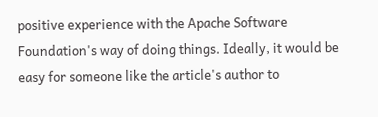positive experience with the Apache Software Foundation's way of doing things. Ideally, it would be easy for someone like the article's author to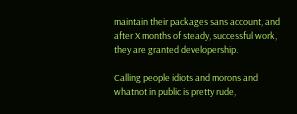maintain their packages sans account, and after X months of steady, successful work, they are granted developership.

Calling people idiots and morons and whatnot in public is pretty rude,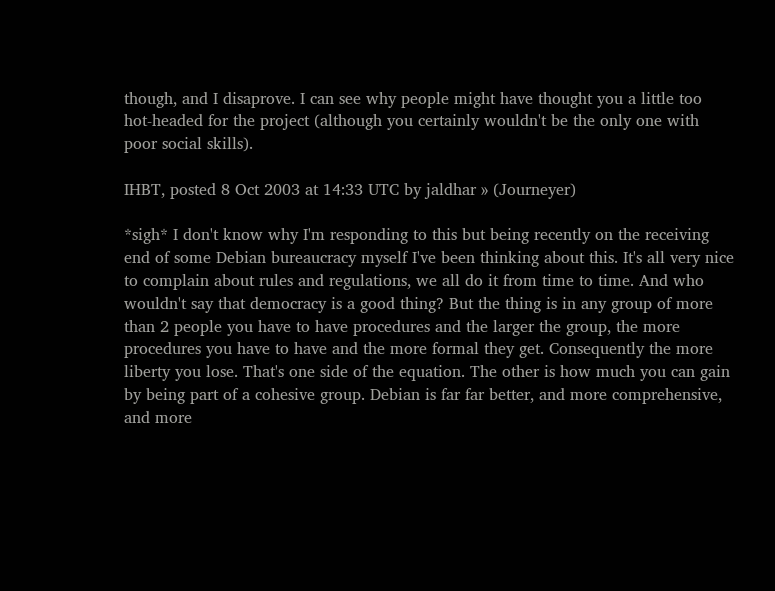though, and I disaprove. I can see why people might have thought you a little too hot-headed for the project (although you certainly wouldn't be the only one with poor social skills).

IHBT, posted 8 Oct 2003 at 14:33 UTC by jaldhar » (Journeyer)

*sigh* I don't know why I'm responding to this but being recently on the receiving end of some Debian bureaucracy myself I've been thinking about this. It's all very nice to complain about rules and regulations, we all do it from time to time. And who wouldn't say that democracy is a good thing? But the thing is in any group of more than 2 people you have to have procedures and the larger the group, the more procedures you have to have and the more formal they get. Consequently the more liberty you lose. That's one side of the equation. The other is how much you can gain by being part of a cohesive group. Debian is far far better, and more comprehensive, and more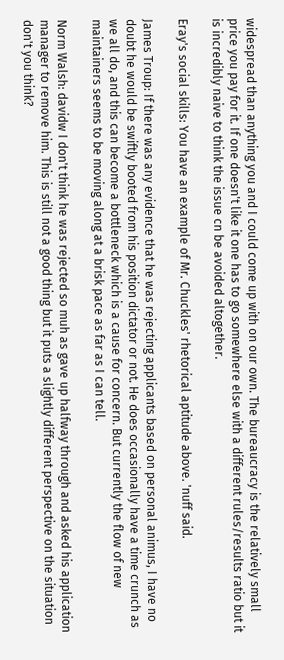widespread than anything you and I could come up with on our own. The bureaucracy is the relatively small price you pay for it. If one doesn't like it one has to go somewhere else with a different rules/results ratio but it is incredibly naive to think the issue cn be avoided altogether.

Eray's social skills: You have an example of Mr. Chuckles' rhetorical aptitude above. 'nuff said.

James Troup: If there was any evidence that he was rejecting applicants based on personal animus, I have no doubt he would be swiftly booted from his position dictator or not. He does occasionally have a time crunch as we all do, and this can become a bottleneck which is a cause for concern. But currently the flow of new maintainers seems to be moving along at a brisk pace as far as I can tell.

Norm Walsh: davidw I don't think he was rejected so muh as gave up halfway through and asked his application manager to remove him. This is still not a good thing but it puts a slightly different perspective on the situation don't you think?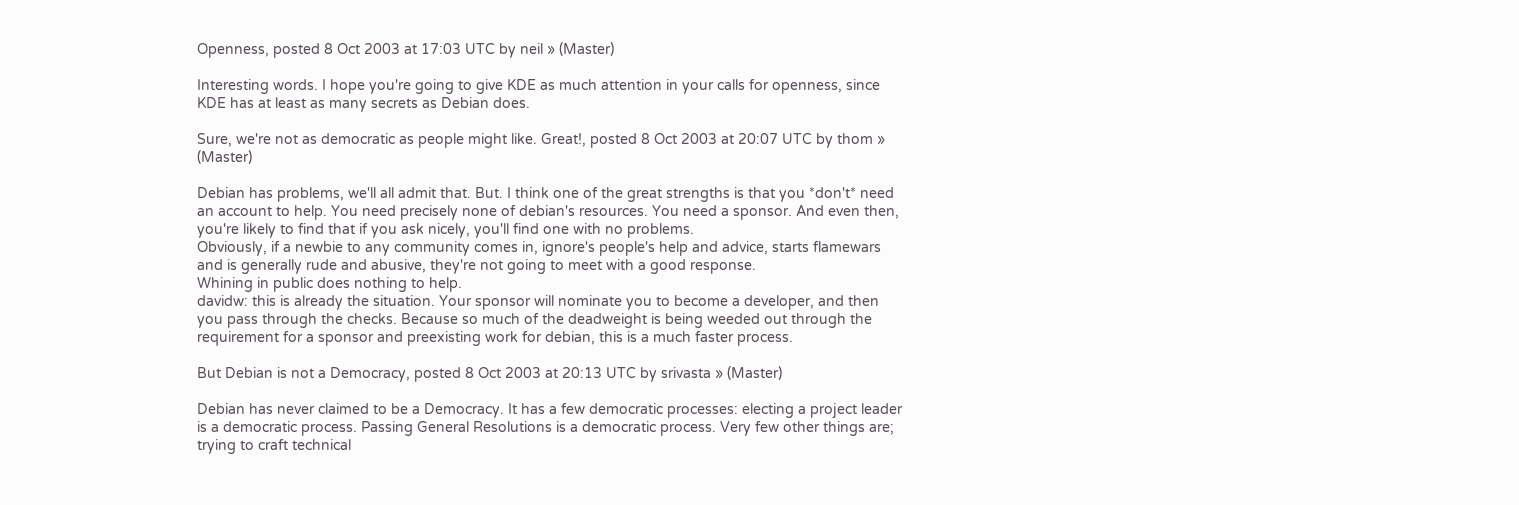Openness, posted 8 Oct 2003 at 17:03 UTC by neil » (Master)

Interesting words. I hope you're going to give KDE as much attention in your calls for openness, since KDE has at least as many secrets as Debian does.

Sure, we're not as democratic as people might like. Great!, posted 8 Oct 2003 at 20:07 UTC by thom » (Master)

Debian has problems, we'll all admit that. But. I think one of the great strengths is that you *don't* need an account to help. You need precisely none of debian's resources. You need a sponsor. And even then, you're likely to find that if you ask nicely, you'll find one with no problems.
Obviously, if a newbie to any community comes in, ignore's people's help and advice, starts flamewars and is generally rude and abusive, they're not going to meet with a good response.
Whining in public does nothing to help.
davidw: this is already the situation. Your sponsor will nominate you to become a developer, and then you pass through the checks. Because so much of the deadweight is being weeded out through the requirement for a sponsor and preexisting work for debian, this is a much faster process.

But Debian is not a Democracy, posted 8 Oct 2003 at 20:13 UTC by srivasta » (Master)

Debian has never claimed to be a Democracy. It has a few democratic processes: electing a project leader is a democratic process. Passing General Resolutions is a democratic process. Very few other things are; trying to craft technical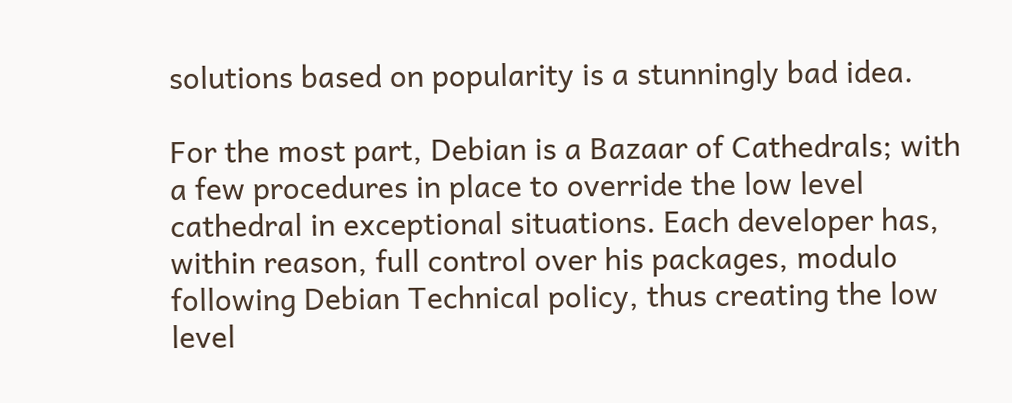solutions based on popularity is a stunningly bad idea.

For the most part, Debian is a Bazaar of Cathedrals; with a few procedures in place to override the low level cathedral in exceptional situations. Each developer has, within reason, full control over his packages, modulo following Debian Technical policy, thus creating the low level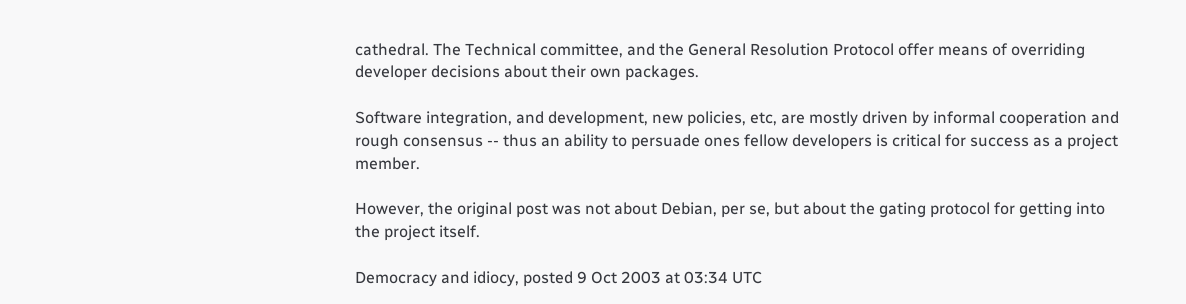cathedral. The Technical committee, and the General Resolution Protocol offer means of overriding developer decisions about their own packages.

Software integration, and development, new policies, etc, are mostly driven by informal cooperation and rough consensus -- thus an ability to persuade ones fellow developers is critical for success as a project member.

However, the original post was not about Debian, per se, but about the gating protocol for getting into the project itself.

Democracy and idiocy, posted 9 Oct 2003 at 03:34 UTC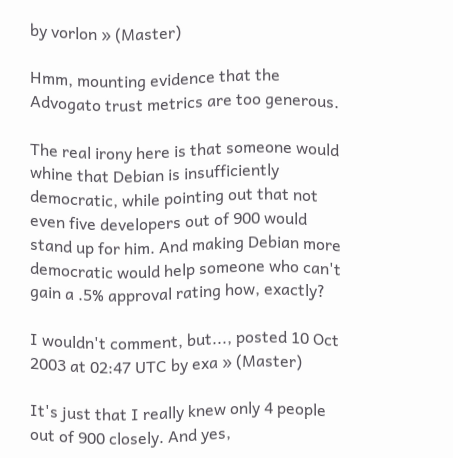by vorlon » (Master)

Hmm, mounting evidence that the Advogato trust metrics are too generous.

The real irony here is that someone would whine that Debian is insufficiently democratic, while pointing out that not even five developers out of 900 would stand up for him. And making Debian more democratic would help someone who can't gain a .5% approval rating how, exactly?

I wouldn't comment, but..., posted 10 Oct 2003 at 02:47 UTC by exa » (Master)

It's just that I really knew only 4 people out of 900 closely. And yes,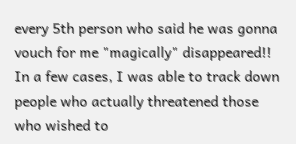every 5th person who said he was gonna vouch for me "magically" disappeared!! In a few cases, I was able to track down people who actually threatened those who wished to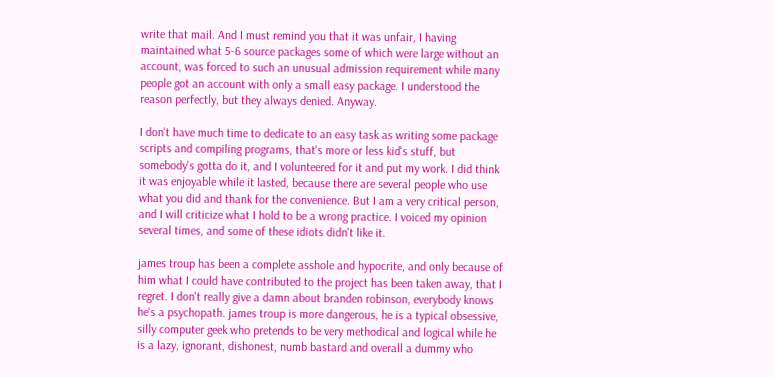write that mail. And I must remind you that it was unfair, I having maintained what 5-6 source packages some of which were large without an account, was forced to such an unusual admission requirement while many people got an account with only a small easy package. I understood the reason perfectly, but they always denied. Anyway.

I don't have much time to dedicate to an easy task as writing some package scripts and compiling programs, that's more or less kid's stuff, but somebody's gotta do it, and I volunteered for it and put my work. I did think it was enjoyable while it lasted, because there are several people who use what you did and thank for the convenience. But I am a very critical person, and I will criticize what I hold to be a wrong practice. I voiced my opinion several times, and some of these idiots didn't like it.

james troup has been a complete asshole and hypocrite, and only because of him what I could have contributed to the project has been taken away, that I regret. I don't really give a damn about branden robinson, everybody knows he's a psychopath. james troup is more dangerous, he is a typical obsessive, silly computer geek who pretends to be very methodical and logical while he is a lazy, ignorant, dishonest, numb bastard and overall a dummy who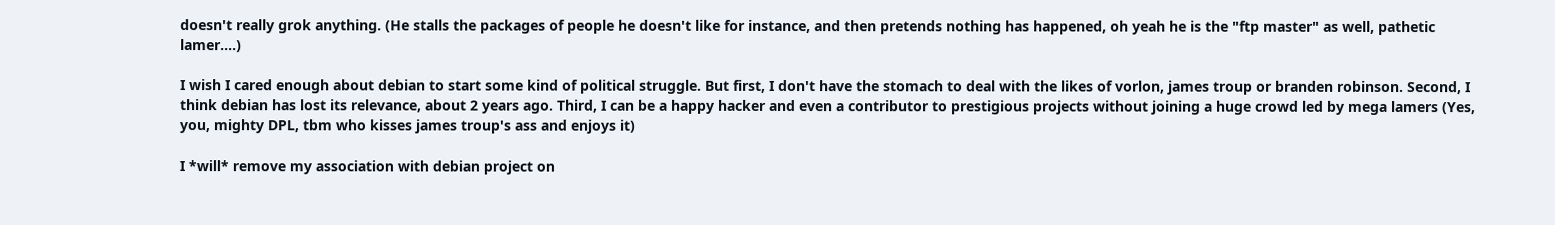doesn't really grok anything. (He stalls the packages of people he doesn't like for instance, and then pretends nothing has happened, oh yeah he is the "ftp master" as well, pathetic lamer....)

I wish I cared enough about debian to start some kind of political struggle. But first, I don't have the stomach to deal with the likes of vorlon, james troup or branden robinson. Second, I think debian has lost its relevance, about 2 years ago. Third, I can be a happy hacker and even a contributor to prestigious projects without joining a huge crowd led by mega lamers (Yes, you, mighty DPL, tbm who kisses james troup's ass and enjoys it)

I *will* remove my association with debian project on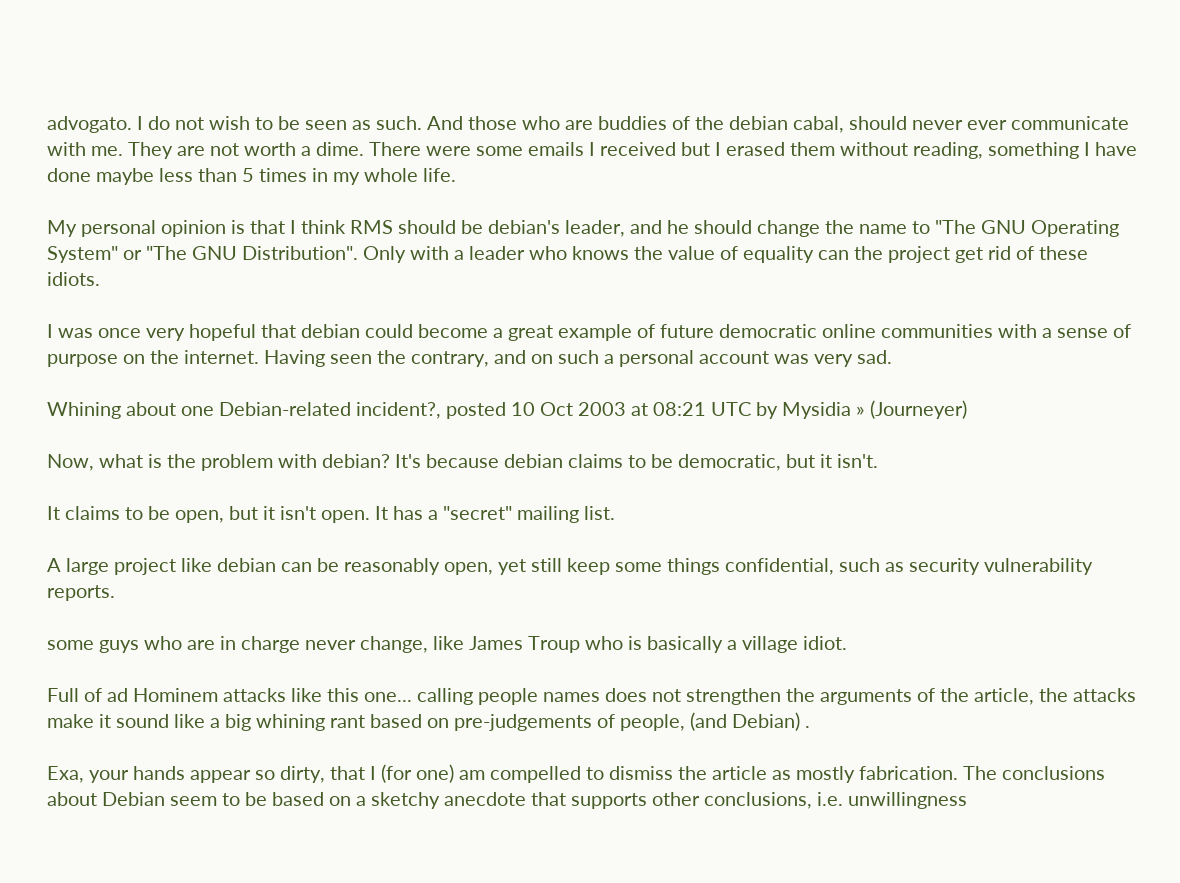advogato. I do not wish to be seen as such. And those who are buddies of the debian cabal, should never ever communicate with me. They are not worth a dime. There were some emails I received but I erased them without reading, something I have done maybe less than 5 times in my whole life.

My personal opinion is that I think RMS should be debian's leader, and he should change the name to "The GNU Operating System" or "The GNU Distribution". Only with a leader who knows the value of equality can the project get rid of these idiots.

I was once very hopeful that debian could become a great example of future democratic online communities with a sense of purpose on the internet. Having seen the contrary, and on such a personal account was very sad.

Whining about one Debian-related incident?, posted 10 Oct 2003 at 08:21 UTC by Mysidia » (Journeyer)

Now, what is the problem with debian? It's because debian claims to be democratic, but it isn't.

It claims to be open, but it isn't open. It has a "secret" mailing list.

A large project like debian can be reasonably open, yet still keep some things confidential, such as security vulnerability reports.

some guys who are in charge never change, like James Troup who is basically a village idiot.

Full of ad Hominem attacks like this one... calling people names does not strengthen the arguments of the article, the attacks make it sound like a big whining rant based on pre-judgements of people, (and Debian) .

Exa, your hands appear so dirty, that I (for one) am compelled to dismiss the article as mostly fabrication. The conclusions about Debian seem to be based on a sketchy anecdote that supports other conclusions, i.e. unwillingness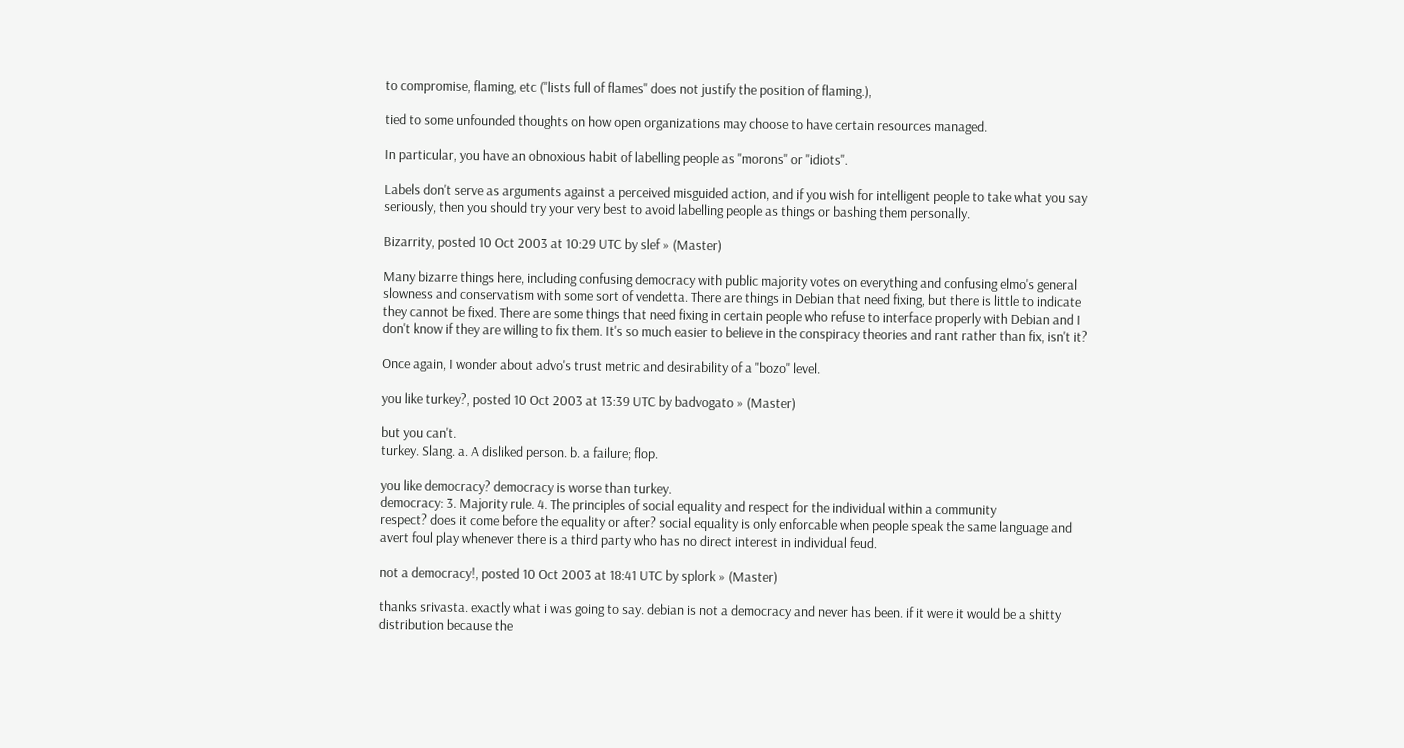to compromise, flaming, etc ("lists full of flames" does not justify the position of flaming.),

tied to some unfounded thoughts on how open organizations may choose to have certain resources managed.

In particular, you have an obnoxious habit of labelling people as "morons" or "idiots".

Labels don't serve as arguments against a perceived misguided action, and if you wish for intelligent people to take what you say seriously, then you should try your very best to avoid labelling people as things or bashing them personally.

Bizarrity, posted 10 Oct 2003 at 10:29 UTC by slef » (Master)

Many bizarre things here, including confusing democracy with public majority votes on everything and confusing elmo's general slowness and conservatism with some sort of vendetta. There are things in Debian that need fixing, but there is little to indicate they cannot be fixed. There are some things that need fixing in certain people who refuse to interface properly with Debian and I don't know if they are willing to fix them. It's so much easier to believe in the conspiracy theories and rant rather than fix, isn't it?

Once again, I wonder about advo's trust metric and desirability of a "bozo" level.

you like turkey?, posted 10 Oct 2003 at 13:39 UTC by badvogato » (Master)

but you can't.
turkey. Slang. a. A disliked person. b. a failure; flop.

you like democracy? democracy is worse than turkey.
democracy: 3. Majority rule. 4. The principles of social equality and respect for the individual within a community
respect? does it come before the equality or after? social equality is only enforcable when people speak the same language and avert foul play whenever there is a third party who has no direct interest in individual feud.

not a democracy!, posted 10 Oct 2003 at 18:41 UTC by splork » (Master)

thanks srivasta. exactly what i was going to say. debian is not a democracy and never has been. if it were it would be a shitty distribution because the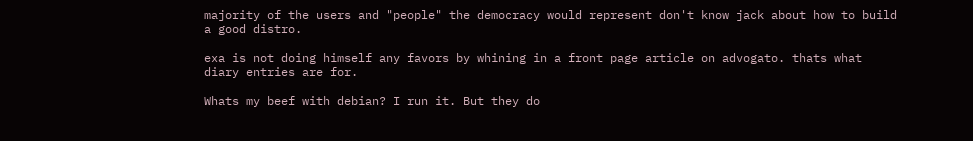majority of the users and "people" the democracy would represent don't know jack about how to build a good distro.

exa is not doing himself any favors by whining in a front page article on advogato. thats what diary entries are for.

Whats my beef with debian? I run it. But they do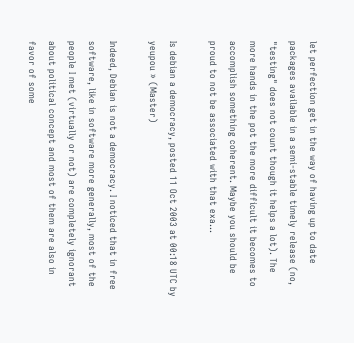let perfection get in the way of having up to date packages available in a semi-stable timely release (no, "testing" does not count though it helps a lot). The more hands in the pot the more difficult it becomes to accomplish something coherent. Maybe you should be proud to not be associated with that exa...

Is debian a democracy, posted 11 Oct 2003 at 00:18 UTC by yeupou » (Master)

Indeed, Debian is not a democracy. I noticed that in free software, like in software more generally, most of the people I met (virtually or not) are completely ignorant about political concept and most of them are also in favor of some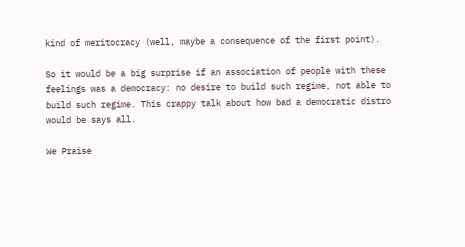kind of meritocracy (well, maybe a consequence of the first point).

So it would be a big surprise if an association of people with these feelings was a democracy: no desire to build such regime, not able to build such regime. This crappy talk about how bad a democratic distro would be says all.

We Praise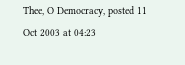Thee, O Democracy, posted 11 Oct 2003 at 04:23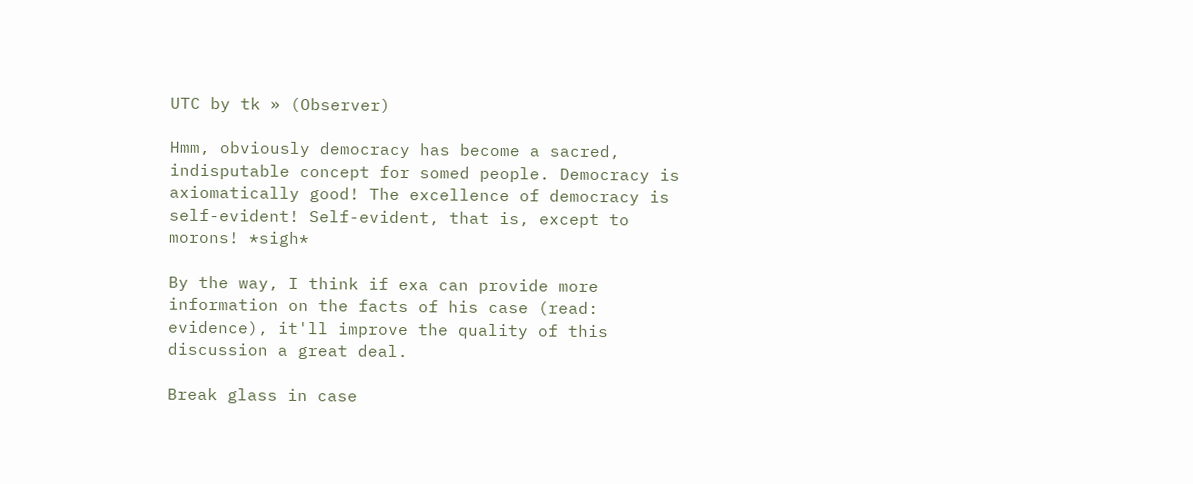UTC by tk » (Observer)

Hmm, obviously democracy has become a sacred, indisputable concept for somed people. Democracy is axiomatically good! The excellence of democracy is self-evident! Self-evident, that is, except to morons! *sigh*

By the way, I think if exa can provide more information on the facts of his case (read: evidence), it'll improve the quality of this discussion a great deal.

Break glass in case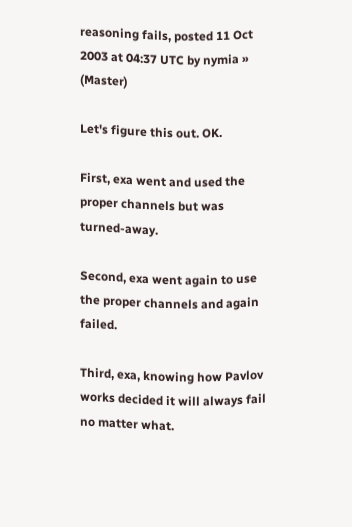reasoning fails, posted 11 Oct 2003 at 04:37 UTC by nymia » (Master)

Let's figure this out. OK.

First, exa went and used the proper channels but was turned-away.

Second, exa went again to use the proper channels and again failed.

Third, exa, knowing how Pavlov works decided it will always fail no matter what.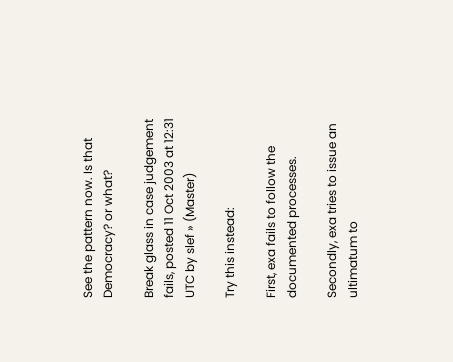See the pattern now. Is that Democracy? or what?

Break glass in case judgement fails, posted 11 Oct 2003 at 12:31 UTC by slef » (Master)

Try this instead:

First, exa fails to follow the documented processes.

Secondly, exa tries to issue an ultimatum to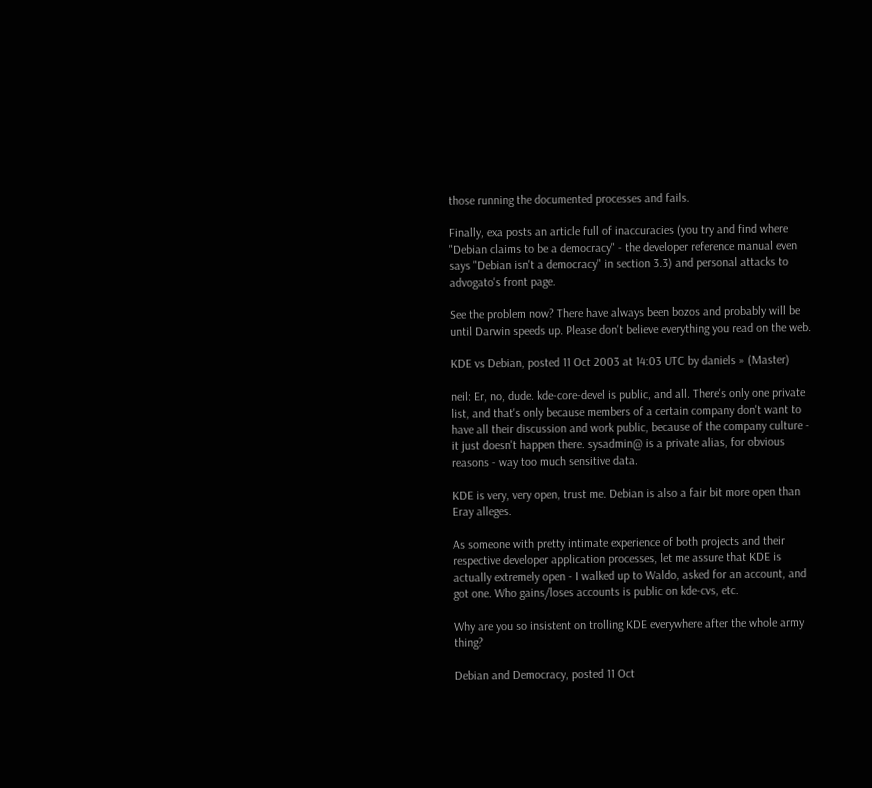those running the documented processes and fails.

Finally, exa posts an article full of inaccuracies (you try and find where "Debian claims to be a democracy" - the developer reference manual even says "Debian isn't a democracy" in section 3.3) and personal attacks to advogato's front page.

See the problem now? There have always been bozos and probably will be until Darwin speeds up. Please don't believe everything you read on the web.

KDE vs Debian, posted 11 Oct 2003 at 14:03 UTC by daniels » (Master)

neil: Er, no, dude. kde-core-devel is public, and all. There's only one private list, and that's only because members of a certain company don't want to have all their discussion and work public, because of the company culture - it just doesn't happen there. sysadmin@ is a private alias, for obvious reasons - way too much sensitive data.

KDE is very, very open, trust me. Debian is also a fair bit more open than Eray alleges.

As someone with pretty intimate experience of both projects and their respective developer application processes, let me assure that KDE is actually extremely open - I walked up to Waldo, asked for an account, and got one. Who gains/loses accounts is public on kde-cvs, etc.

Why are you so insistent on trolling KDE everywhere after the whole army thing?

Debian and Democracy, posted 11 Oct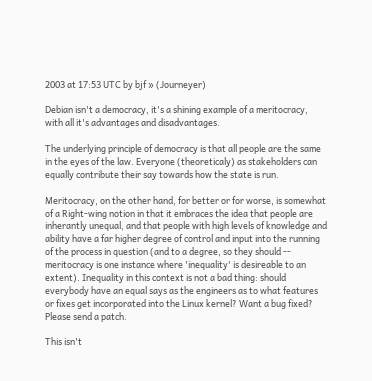2003 at 17:53 UTC by bjf » (Journeyer)

Debian isn't a democracy, it's a shining example of a meritocracy, with all it's advantages and disadvantages.

The underlying principle of democracy is that all people are the same in the eyes of the law. Everyone (theoreticaly) as stakeholders can equally contribute their say towards how the state is run.

Meritocracy, on the other hand, for better or for worse, is somewhat of a Right-wing notion in that it embraces the idea that people are inherantly unequal, and that people with high levels of knowledge and ability have a far higher degree of control and input into the running of the process in question (and to a degree, so they should -- meritocracy is one instance where 'inequality' is desireable to an extent). Inequality in this context is not a bad thing: should everybody have an equal says as the engineers as to what features or fixes get incorporated into the Linux kernel? Want a bug fixed? Please send a patch.

This isn't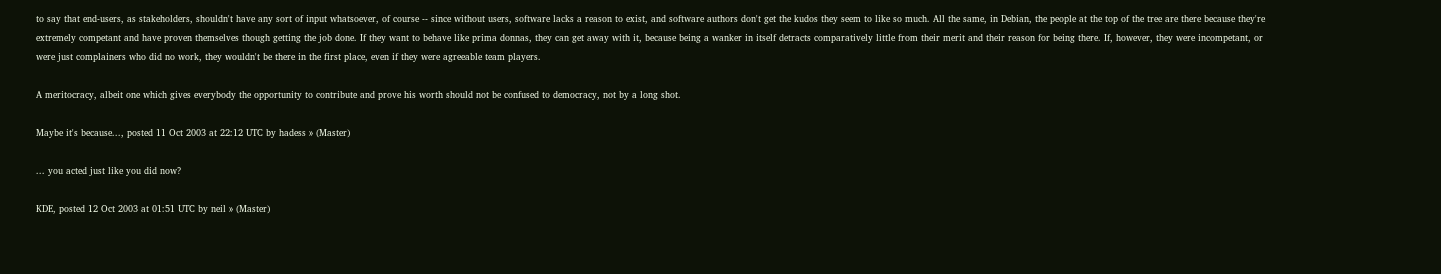to say that end-users, as stakeholders, shouldn't have any sort of input whatsoever, of course -- since without users, software lacks a reason to exist, and software authors don't get the kudos they seem to like so much. All the same, in Debian, the people at the top of the tree are there because they're extremely competant and have proven themselves though getting the job done. If they want to behave like prima donnas, they can get away with it, because being a wanker in itself detracts comparatively little from their merit and their reason for being there. If, however, they were incompetant, or were just complainers who did no work, they wouldn't be there in the first place, even if they were agreeable team players.

A meritocracy, albeit one which gives everybody the opportunity to contribute and prove his worth should not be confused to democracy, not by a long shot.

Maybe it's because..., posted 11 Oct 2003 at 22:12 UTC by hadess » (Master)

... you acted just like you did now?

KDE, posted 12 Oct 2003 at 01:51 UTC by neil » (Master)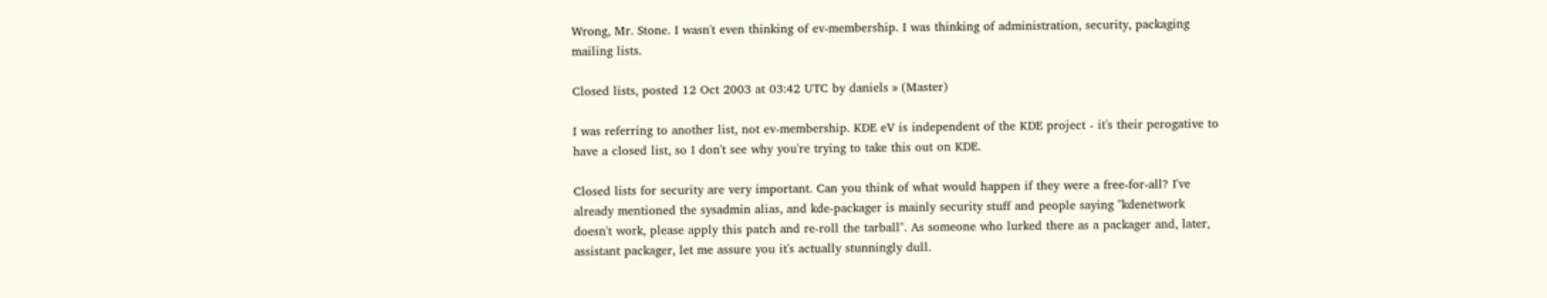Wrong, Mr. Stone. I wasn't even thinking of ev-membership. I was thinking of administration, security, packaging mailing lists.

Closed lists, posted 12 Oct 2003 at 03:42 UTC by daniels » (Master)

I was referring to another list, not ev-membership. KDE eV is independent of the KDE project - it's their perogative to have a closed list, so I don't see why you're trying to take this out on KDE.

Closed lists for security are very important. Can you think of what would happen if they were a free-for-all? I've already mentioned the sysadmin alias, and kde-packager is mainly security stuff and people saying "kdenetwork doesn't work, please apply this patch and re-roll the tarball". As someone who lurked there as a packager and, later, assistant packager, let me assure you it's actually stunningly dull.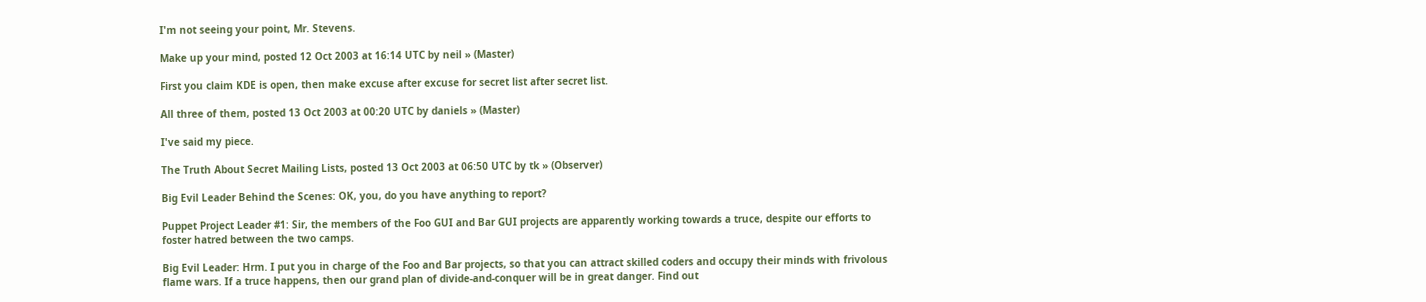I'm not seeing your point, Mr. Stevens.

Make up your mind, posted 12 Oct 2003 at 16:14 UTC by neil » (Master)

First you claim KDE is open, then make excuse after excuse for secret list after secret list.

All three of them, posted 13 Oct 2003 at 00:20 UTC by daniels » (Master)

I've said my piece.

The Truth About Secret Mailing Lists, posted 13 Oct 2003 at 06:50 UTC by tk » (Observer)

Big Evil Leader Behind the Scenes: OK, you, do you have anything to report?

Puppet Project Leader #1: Sir, the members of the Foo GUI and Bar GUI projects are apparently working towards a truce, despite our efforts to foster hatred between the two camps.

Big Evil Leader: Hrm. I put you in charge of the Foo and Bar projects, so that you can attract skilled coders and occupy their minds with frivolous flame wars. If a truce happens, then our grand plan of divide-and-conquer will be in great danger. Find out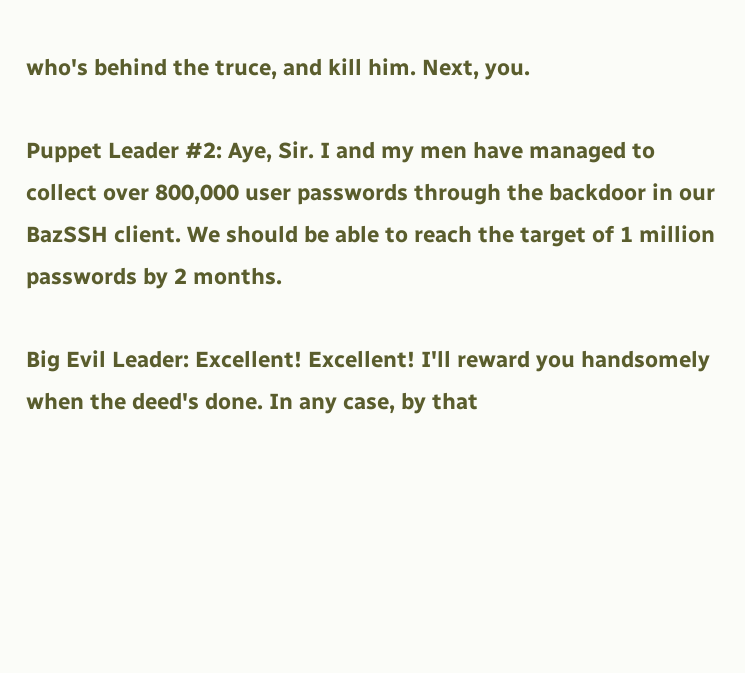who's behind the truce, and kill him. Next, you.

Puppet Leader #2: Aye, Sir. I and my men have managed to collect over 800,000 user passwords through the backdoor in our BazSSH client. We should be able to reach the target of 1 million passwords by 2 months.

Big Evil Leader: Excellent! Excellent! I'll reward you handsomely when the deed's done. In any case, by that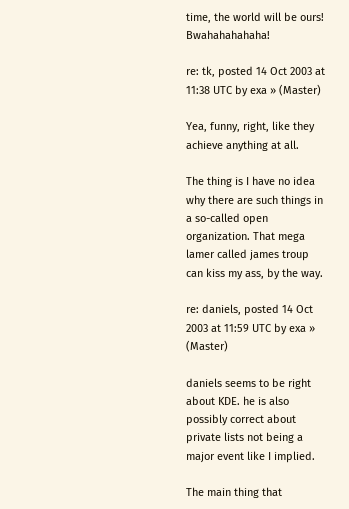time, the world will be ours! Bwahahahahaha!

re: tk, posted 14 Oct 2003 at 11:38 UTC by exa » (Master)

Yea, funny, right, like they achieve anything at all.

The thing is I have no idea why there are such things in a so-called open organization. That mega lamer called james troup can kiss my ass, by the way.

re: daniels, posted 14 Oct 2003 at 11:59 UTC by exa » (Master)

daniels seems to be right about KDE. he is also possibly correct about private lists not being a major event like I implied.

The main thing that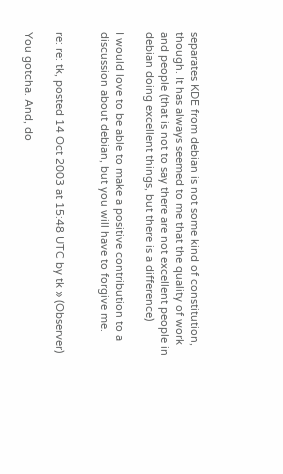separates KDE from debian is not some kind of constitution, though. It has always seemed to me that the quality of work and people (that is not to say there are not excellent people in debian doing excellent things, but there is a difference)

I would love to be able to make a positive contribution to a discussion about debian, but you will have to forgive me.


re: re: tk, posted 14 Oct 2003 at 15:48 UTC by tk » (Observer)

You gotcha. And, do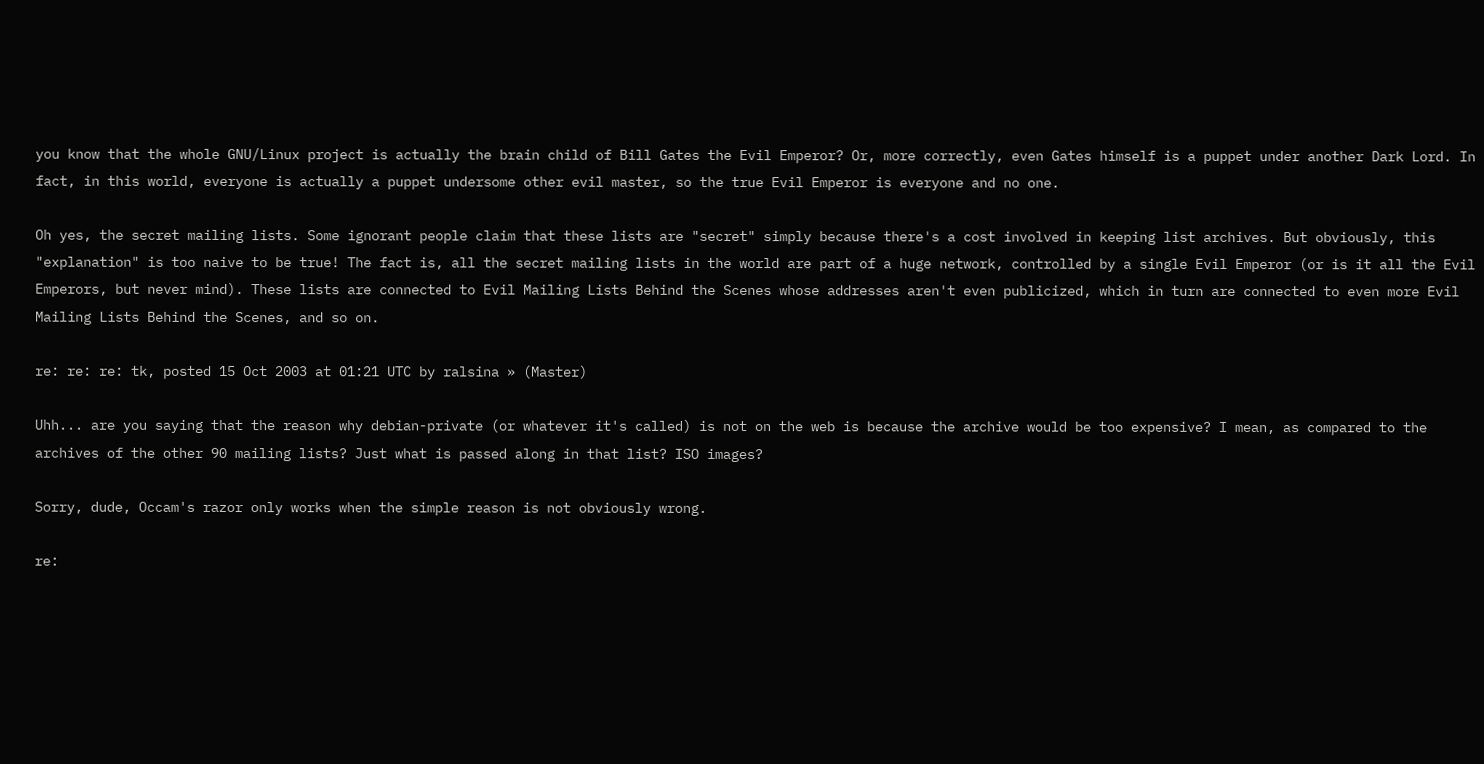you know that the whole GNU/Linux project is actually the brain child of Bill Gates the Evil Emperor? Or, more correctly, even Gates himself is a puppet under another Dark Lord. In fact, in this world, everyone is actually a puppet undersome other evil master, so the true Evil Emperor is everyone and no one.

Oh yes, the secret mailing lists. Some ignorant people claim that these lists are "secret" simply because there's a cost involved in keeping list archives. But obviously, this "explanation" is too naive to be true! The fact is, all the secret mailing lists in the world are part of a huge network, controlled by a single Evil Emperor (or is it all the Evil Emperors, but never mind). These lists are connected to Evil Mailing Lists Behind the Scenes whose addresses aren't even publicized, which in turn are connected to even more Evil Mailing Lists Behind the Scenes, and so on.

re: re: re: tk, posted 15 Oct 2003 at 01:21 UTC by ralsina » (Master)

Uhh... are you saying that the reason why debian-private (or whatever it's called) is not on the web is because the archive would be too expensive? I mean, as compared to the archives of the other 90 mailing lists? Just what is passed along in that list? ISO images?

Sorry, dude, Occam's razor only works when the simple reason is not obviously wrong.

re: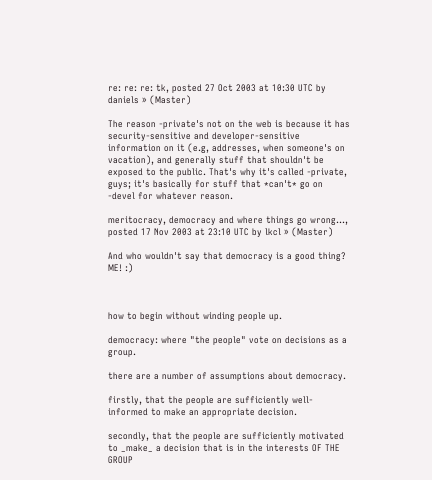re: re: re: tk, posted 27 Oct 2003 at 10:30 UTC by daniels » (Master)

The reason -private's not on the web is because it has security-sensitive and developer-sensitive information on it (e.g, addresses, when someone's on vacation), and generally stuff that shouldn't be exposed to the public. That's why it's called -private, guys; it's basically for stuff that *can't* go on -devel for whatever reason.

meritocracy, democracy and where things go wrong..., posted 17 Nov 2003 at 23:10 UTC by lkcl » (Master)

And who wouldn't say that democracy is a good thing?
ME! :)



how to begin without winding people up.

democracy: where "the people" vote on decisions as a group.

there are a number of assumptions about democracy.

firstly, that the people are sufficiently well-informed to make an appropriate decision.

secondly, that the people are sufficiently motivated to _make_ a decision that is in the interests OF THE GROUP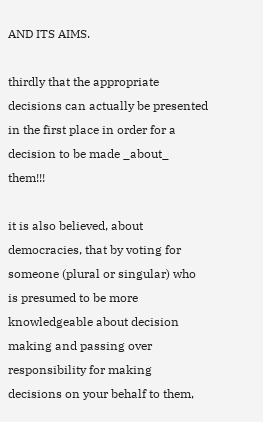AND ITS AIMS.

thirdly that the appropriate decisions can actually be presented in the first place in order for a decision to be made _about_ them!!!

it is also believed, about democracies, that by voting for someone (plural or singular) who is presumed to be more knowledgeable about decision making and passing over responsibility for making decisions on your behalf to them,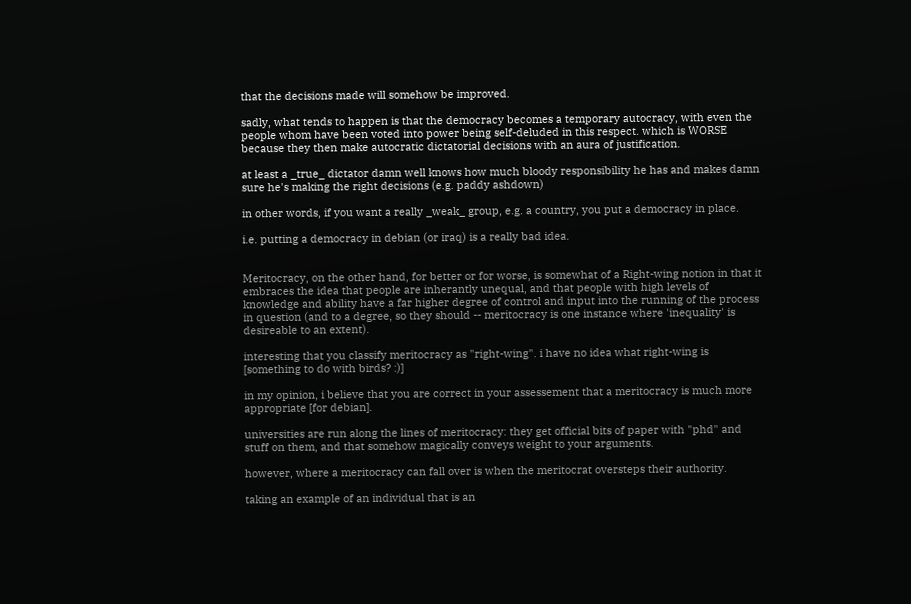that the decisions made will somehow be improved.

sadly, what tends to happen is that the democracy becomes a temporary autocracy, with even the people whom have been voted into power being self-deluded in this respect. which is WORSE because they then make autocratic dictatorial decisions with an aura of justification.

at least a _true_ dictator damn well knows how much bloody responsibility he has and makes damn sure he's making the right decisions (e.g. paddy ashdown)

in other words, if you want a really _weak_ group, e.g. a country, you put a democracy in place.

i.e. putting a democracy in debian (or iraq) is a really bad idea.


Meritocracy, on the other hand, for better or for worse, is somewhat of a Right-wing notion in that it embraces the idea that people are inherantly unequal, and that people with high levels of knowledge and ability have a far higher degree of control and input into the running of the process in question (and to a degree, so they should -- meritocracy is one instance where 'inequality' is desireable to an extent).

interesting that you classify meritocracy as "right-wing". i have no idea what right-wing is [something to do with birds? :)]

in my opinion, i believe that you are correct in your assessement that a meritocracy is much more appropriate [for debian].

universities are run along the lines of meritocracy: they get official bits of paper with "phd" and stuff on them, and that somehow magically conveys weight to your arguments.

however, where a meritocracy can fall over is when the meritocrat oversteps their authority.

taking an example of an individual that is an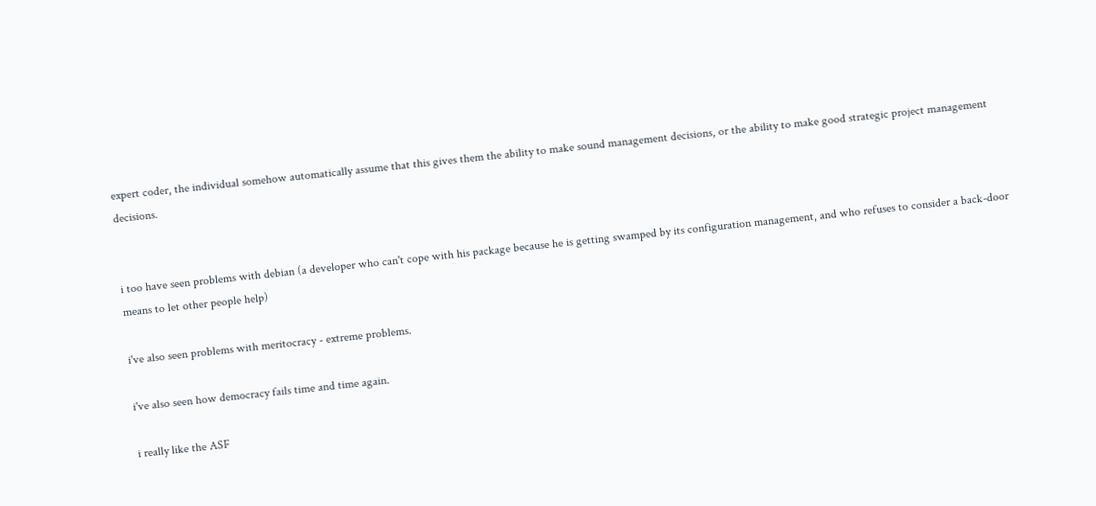expert coder, the individual somehow automatically assume that this gives them the ability to make sound management decisions, or the ability to make good strategic project management decisions.


i too have seen problems with debian (a developer who can't cope with his package because he is getting swamped by its configuration management, and who refuses to consider a back-door means to let other people help)

i've also seen problems with meritocracy - extreme problems.

i've also seen how democracy fails time and time again.

i really like the ASF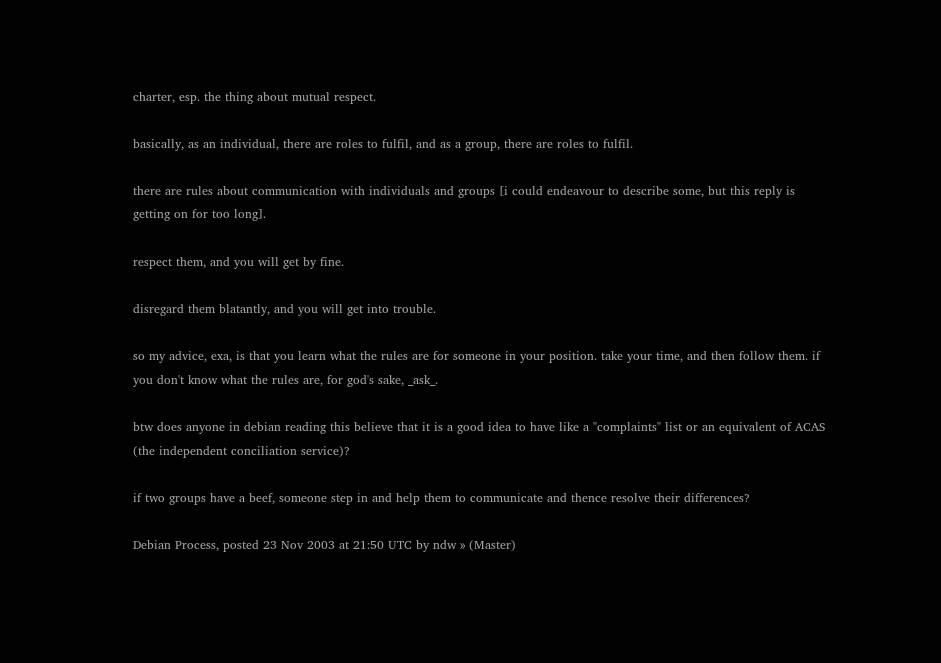charter, esp. the thing about mutual respect.

basically, as an individual, there are roles to fulfil, and as a group, there are roles to fulfil.

there are rules about communication with individuals and groups [i could endeavour to describe some, but this reply is getting on for too long].

respect them, and you will get by fine.

disregard them blatantly, and you will get into trouble.

so my advice, exa, is that you learn what the rules are for someone in your position. take your time, and then follow them. if you don't know what the rules are, for god's sake, _ask_.

btw does anyone in debian reading this believe that it is a good idea to have like a "complaints" list or an equivalent of ACAS (the independent conciliation service)?

if two groups have a beef, someone step in and help them to communicate and thence resolve their differences?

Debian Process, posted 23 Nov 2003 at 21:50 UTC by ndw » (Master)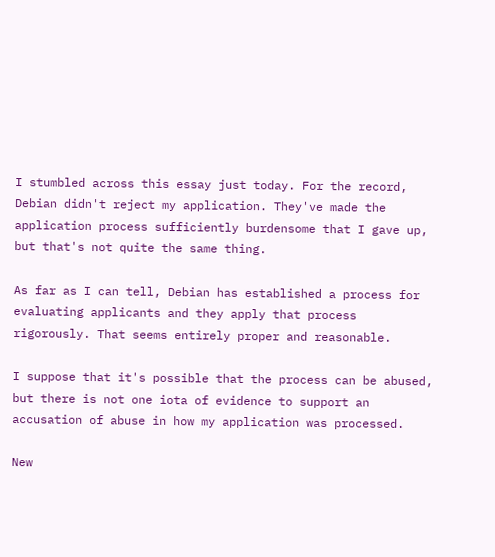I stumbled across this essay just today. For the record, Debian didn't reject my application. They've made the application process sufficiently burdensome that I gave up, but that's not quite the same thing.

As far as I can tell, Debian has established a process for evaluating applicants and they apply that process rigorously. That seems entirely proper and reasonable.

I suppose that it's possible that the process can be abused, but there is not one iota of evidence to support an accusation of abuse in how my application was processed.

New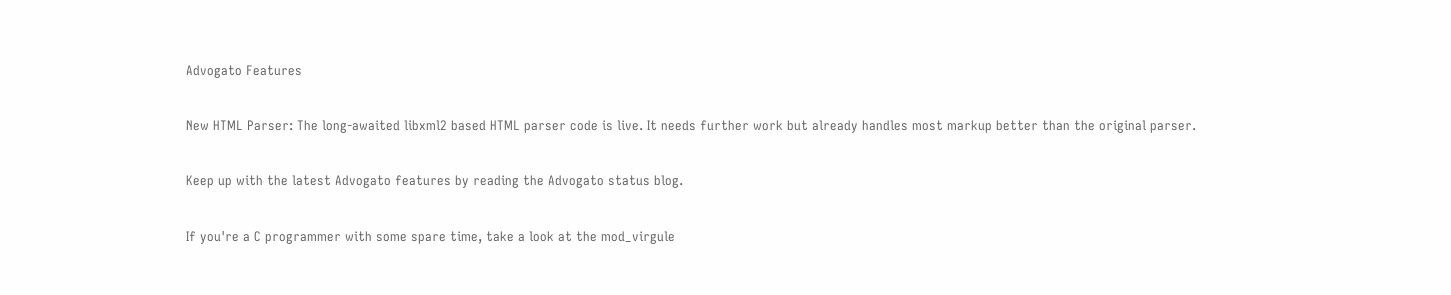Advogato Features

New HTML Parser: The long-awaited libxml2 based HTML parser code is live. It needs further work but already handles most markup better than the original parser.

Keep up with the latest Advogato features by reading the Advogato status blog.

If you're a C programmer with some spare time, take a look at the mod_virgule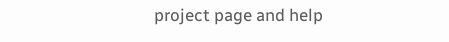project page and help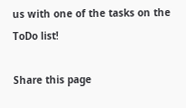us with one of the tasks on the ToDo list!

Share this page